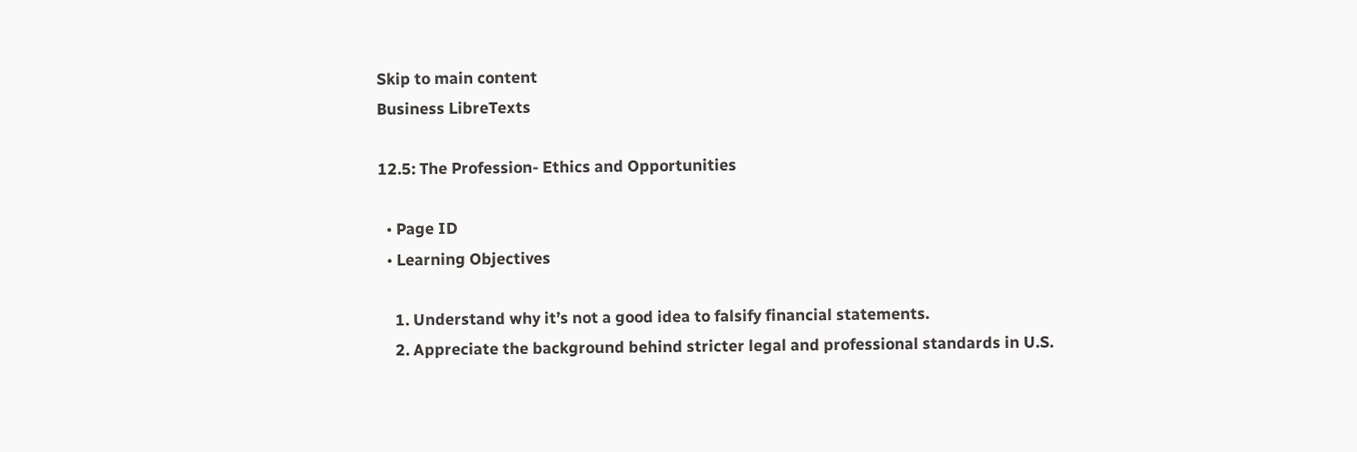Skip to main content
Business LibreTexts

12.5: The Profession- Ethics and Opportunities

  • Page ID
  • Learning Objectives

    1. Understand why it’s not a good idea to falsify financial statements.
    2. Appreciate the background behind stricter legal and professional standards in U.S.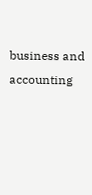business and accounting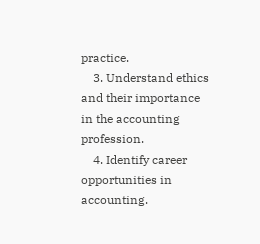practice.
    3. Understand ethics and their importance in the accounting profession.
    4. Identify career opportunities in accounting.